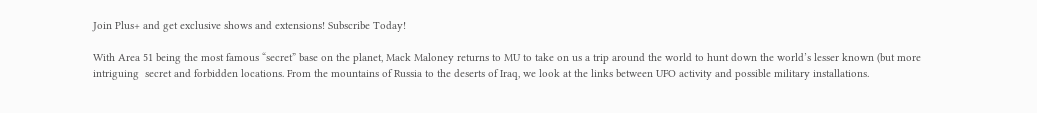Join Plus+ and get exclusive shows and extensions! Subscribe Today!

With Area 51 being the most famous “secret” base on the planet, Mack Maloney returns to MU to take on us a trip around the world to hunt down the world’s lesser known (but more intriguing  secret and forbidden locations. From the mountains of Russia to the deserts of Iraq, we look at the links between UFO activity and possible military installations.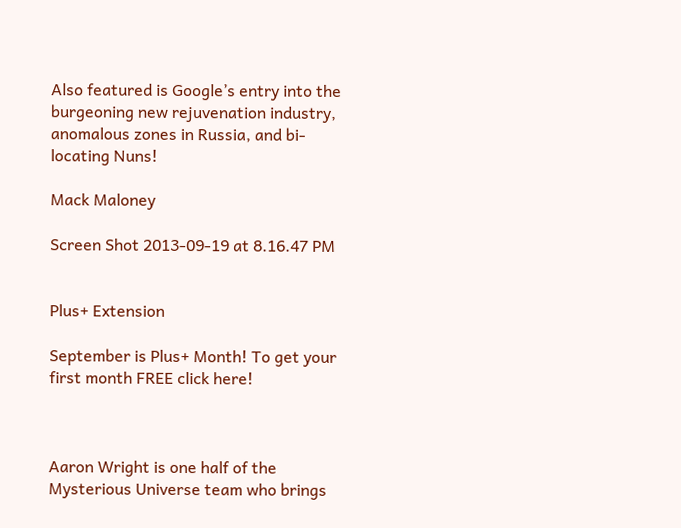Also featured is Google’s entry into the burgeoning new rejuvenation industry, anomalous zones in Russia, and bi-locating Nuns!

Mack Maloney

Screen Shot 2013-09-19 at 8.16.47 PM


Plus+ Extension

September is Plus+ Month! To get your first month FREE click here!



Aaron Wright is one half of the Mysterious Universe team who brings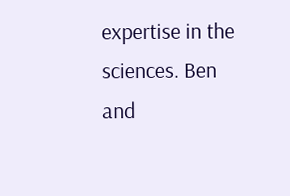expertise in the sciences. Ben and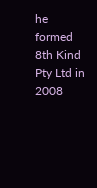he formed 8th Kind Pty Ltd in 2008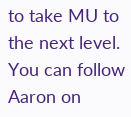to take MU to the next level.
You can follow Aaron on